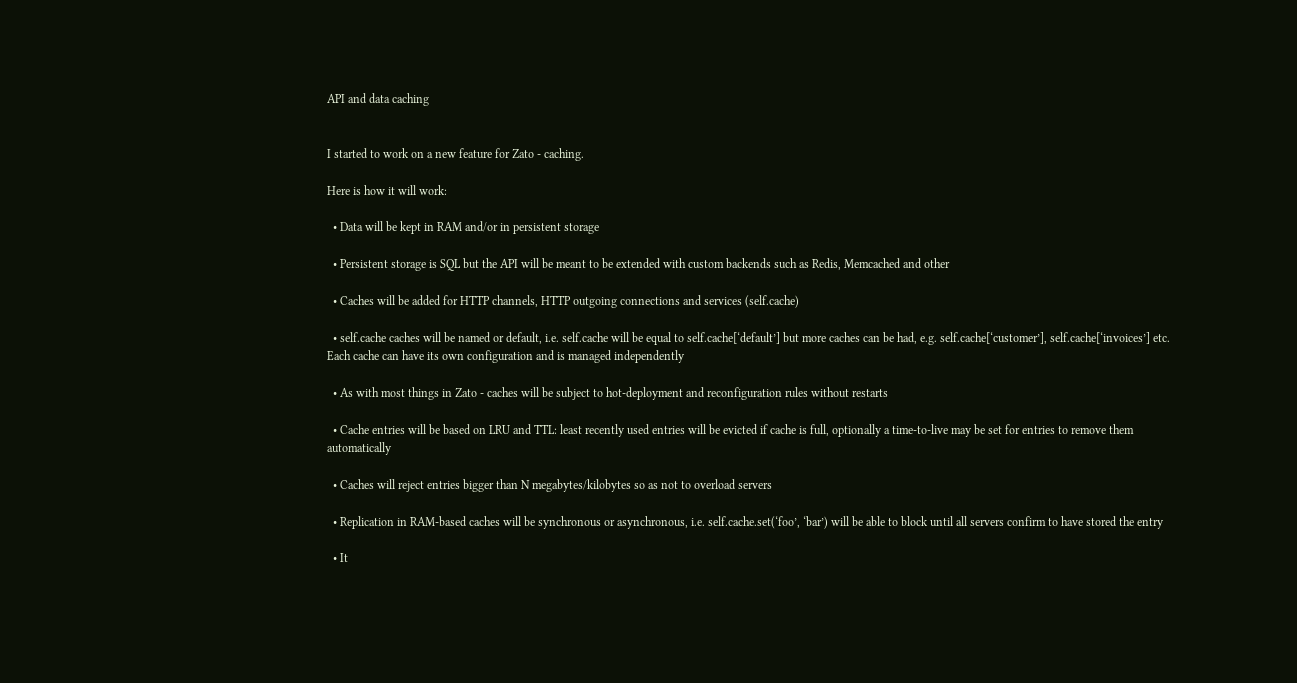API and data caching


I started to work on a new feature for Zato - caching.

Here is how it will work:

  • Data will be kept in RAM and/or in persistent storage

  • Persistent storage is SQL but the API will be meant to be extended with custom backends such as Redis, Memcached and other

  • Caches will be added for HTTP channels, HTTP outgoing connections and services (self.cache)

  • self.cache caches will be named or default, i.e. self.cache will be equal to self.cache[‘default’] but more caches can be had, e.g. self.cache[‘customer’], self.cache[‘invoices’] etc. Each cache can have its own configuration and is managed independently

  • As with most things in Zato - caches will be subject to hot-deployment and reconfiguration rules without restarts

  • Cache entries will be based on LRU and TTL: least recently used entries will be evicted if cache is full, optionally a time-to-live may be set for entries to remove them automatically

  • Caches will reject entries bigger than N megabytes/kilobytes so as not to overload servers

  • Replication in RAM-based caches will be synchronous or asynchronous, i.e. self.cache.set(‘foo’, ‘bar’) will be able to block until all servers confirm to have stored the entry

  • It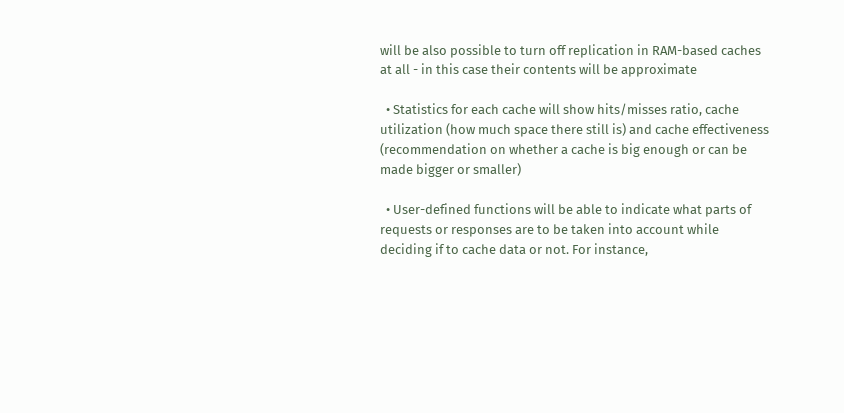will be also possible to turn off replication in RAM-based caches at all - in this case their contents will be approximate

  • Statistics for each cache will show hits/misses ratio, cache utilization (how much space there still is) and cache effectiveness (recommendation on whether a cache is big enough or can be made bigger or smaller)

  • User-defined functions will be able to indicate what parts of requests or responses are to be taken into account while deciding if to cache data or not. For instance,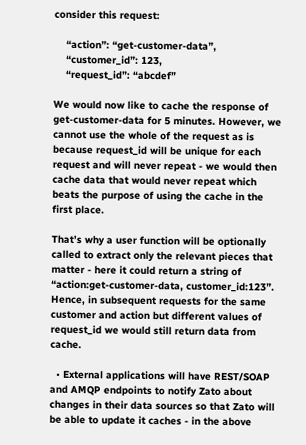consider this request:

    “action”: “get-customer-data”,
    “customer_id”: 123,
    “request_id”: “abcdef”

We would now like to cache the response of get-customer-data for 5 minutes. However, we cannot use the whole of the request as is because request_id will be unique for each request and will never repeat - we would then cache data that would never repeat which beats the purpose of using the cache in the first place.

That’s why a user function will be optionally called to extract only the relevant pieces that matter - here it could return a string of “action:get-customer-data, customer_id:123”. Hence, in subsequent requests for the same customer and action but different values of request_id we would still return data from cache.

  • External applications will have REST/SOAP and AMQP endpoints to notify Zato about changes in their data sources so that Zato will be able to update it caches - in the above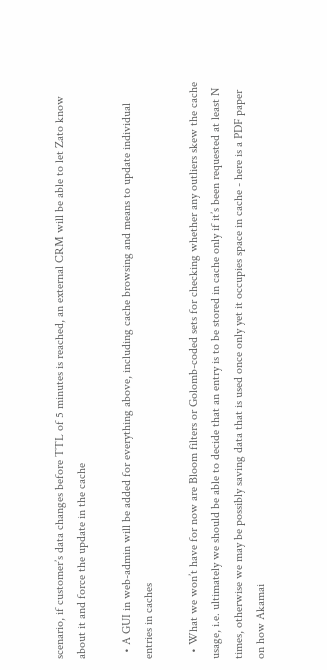scenario, if customer’s data changes before TTL of 5 minutes is reached, an external CRM will be able to let Zato know about it and force the update in the cache

  • A GUI in web-admin will be added for everything above, including cache browsing and means to update individual entries in caches

  • What we won’t have for now are Bloom filters or Golomb-coded sets for checking whether any outliers skew the cache usage, i.e. ultimately we should be able to decide that an entry is to be stored in cache only if it’s been requested at least N times, otherwise we may be possibly saving data that is used once only yet it occupies space in cache - here is a PDF paper on how Akamai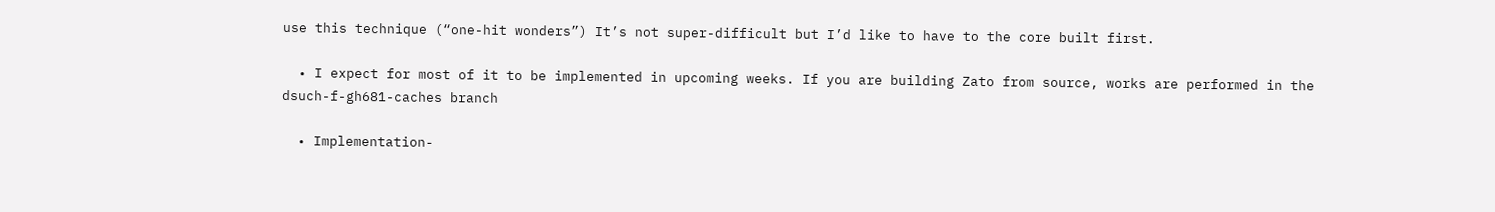use this technique (“one-hit wonders”) It’s not super-difficult but I’d like to have to the core built first.

  • I expect for most of it to be implemented in upcoming weeks. If you are building Zato from source, works are performed in the dsuch-f-gh681-caches branch

  • Implementation-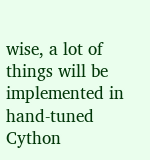wise, a lot of things will be implemented in hand-tuned Cython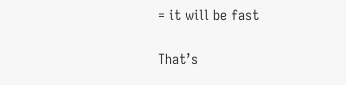= it will be fast

That’s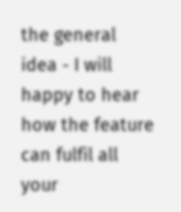the general idea - I will happy to hear how the feature can fulfil all your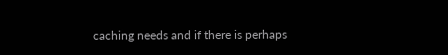caching needs and if there is perhaps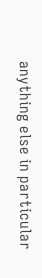anything else in particular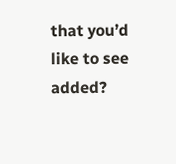that you’d like to see added?